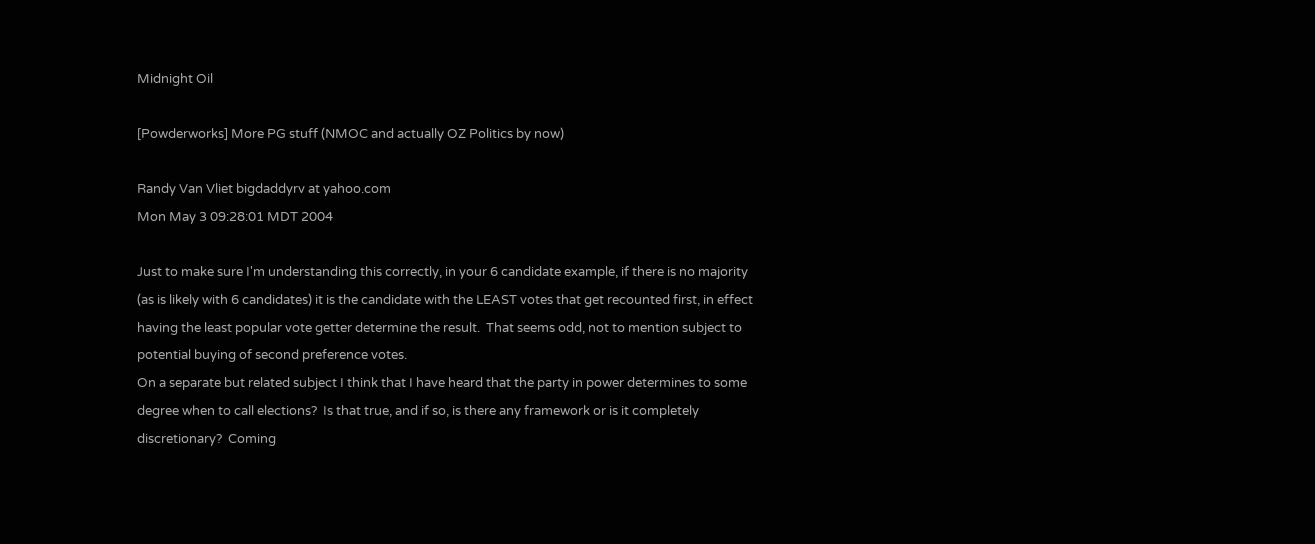Midnight Oil

[Powderworks] More PG stuff (NMOC and actually OZ Politics by now)

Randy Van Vliet bigdaddyrv at yahoo.com
Mon May 3 09:28:01 MDT 2004

Just to make sure I'm understanding this correctly, in your 6 candidate example, if there is no majority (as is likely with 6 candidates) it is the candidate with the LEAST votes that get recounted first, in effect having the least popular vote getter determine the result.  That seems odd, not to mention subject to potential buying of second preference votes.
On a separate but related subject I think that I have heard that the party in power determines to some degree when to call elections?  Is that true, and if so, is there any framework or is it completely discretionary?  Coming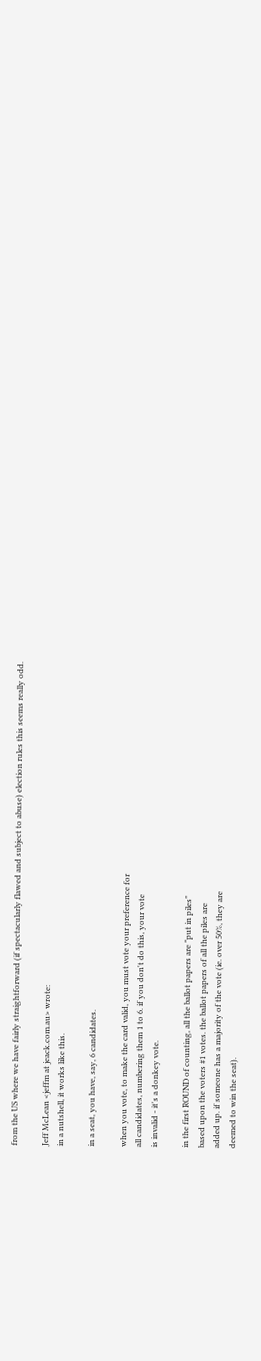from the US where we have fairly straightforward (if spectacularly flawed and subject to abuse) election rules this seems really odd.

Jeff McLean <jeffm at jeack.com.au> wrote:
in a nutshell, it works like this.

in a seat, you have, say, 6 candidates.

when you vote, to make the card valid, you must vote your preference for
all candidates, numbering them 1 to 6. if you don't do this, your vote
is invalid - it's a donkey vote.

in the first ROUND of counting, all the ballot papers are "put in piles"
based upon the voters #1 votes. the ballot papers of all the piles are
added up. if someone has a majority of the vote (ie. over 50%, they are
deemed to win the seat).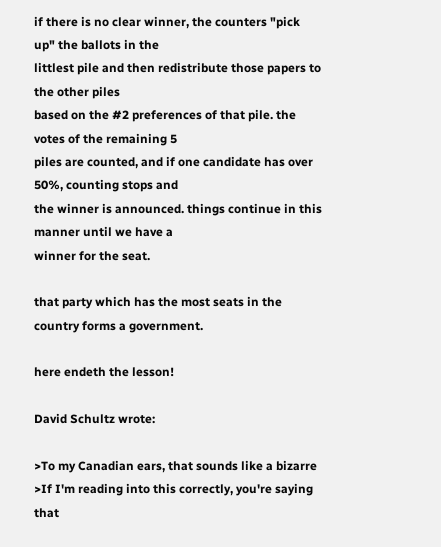if there is no clear winner, the counters "pick up" the ballots in the
littlest pile and then redistribute those papers to the other piles
based on the #2 preferences of that pile. the votes of the remaining 5
piles are counted, and if one candidate has over 50%, counting stops and
the winner is announced. things continue in this manner until we have a
winner for the seat.

that party which has the most seats in the country forms a government.

here endeth the lesson!

David Schultz wrote:

>To my Canadian ears, that sounds like a bizarre
>If I'm reading into this correctly, you're saying that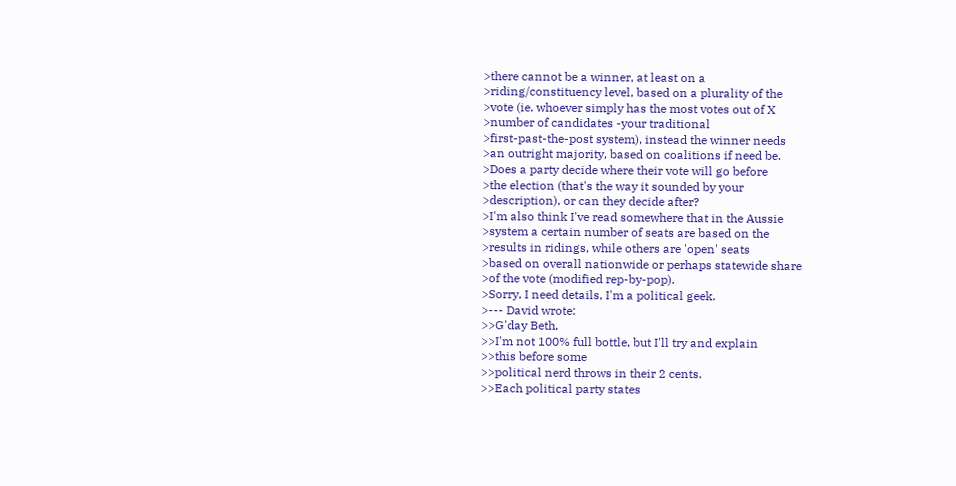>there cannot be a winner, at least on a
>riding/constituency level, based on a plurality of the
>vote (ie. whoever simply has the most votes out of X
>number of candidates -your traditional
>first-past-the-post system), instead the winner needs
>an outright majority, based on coalitions if need be.
>Does a party decide where their vote will go before
>the election (that's the way it sounded by your
>description), or can they decide after?
>I'm also think I've read somewhere that in the Aussie
>system a certain number of seats are based on the
>results in ridings, while others are 'open' seats
>based on overall nationwide or perhaps statewide share
>of the vote (modified rep-by-pop).
>Sorry, I need details, I'm a political geek.
>--- David wrote:
>>G'day Beth,
>>I'm not 100% full bottle, but I'll try and explain
>>this before some
>>political nerd throws in their 2 cents.
>>Each political party states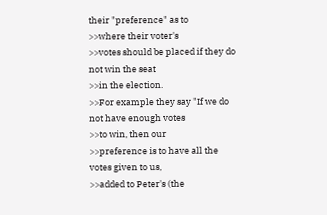their "preference" as to
>>where their voter's
>>votes should be placed if they do not win the seat
>>in the election.
>>For example they say "If we do not have enough votes
>>to win, then our
>>preference is to have all the votes given to us,
>>added to Peter's (the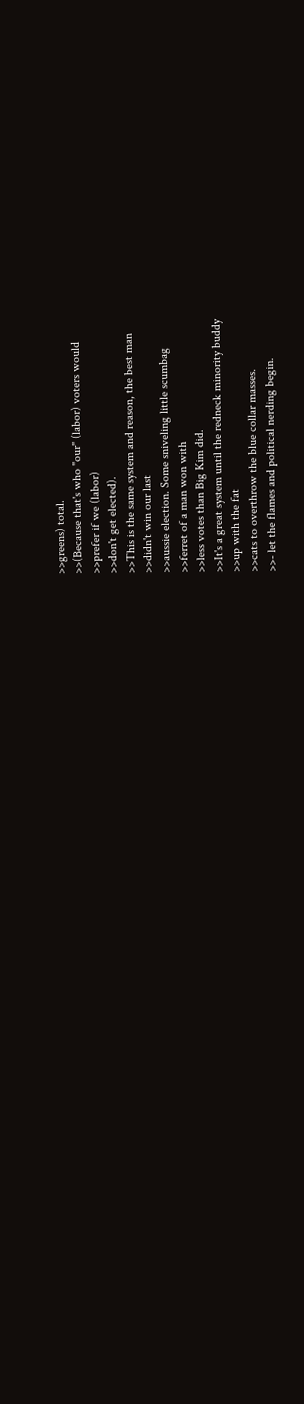>>greens) total.
>>(Because that's who "our" (labor) voters would
>>prefer if we (labor)
>>don't get elected).
>>This is the same system and reason, the best man
>>didn't win our last
>>aussie election. Some sniveling little scumbag
>>ferret of a man won with
>>less votes than Big Kim did.
>>It's a great system until the redneck minority buddy
>>up with the fat
>>cats to overthrow the blue collar masses.
>>- let the flames and political nerding begin.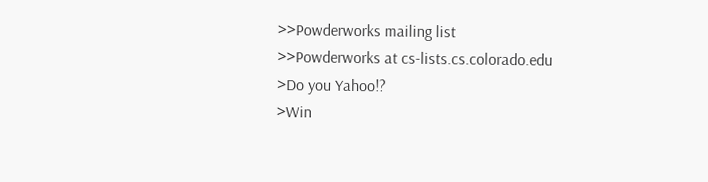>>Powderworks mailing list
>>Powderworks at cs-lists.cs.colorado.edu
>Do you Yahoo!?
>Win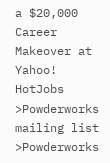a $20,000 Career Makeover at Yahoo! HotJobs
>Powderworks mailing list
>Powderworks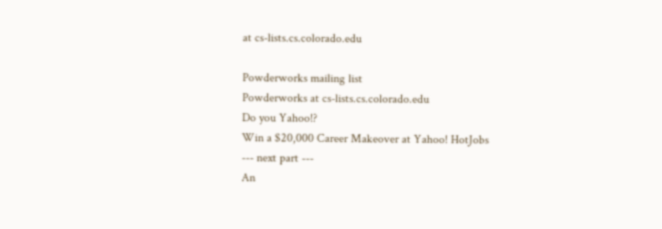at cs-lists.cs.colorado.edu

Powderworks mailing list
Powderworks at cs-lists.cs.colorado.edu
Do you Yahoo!?
Win a $20,000 Career Makeover at Yahoo! HotJobs
--- next part ---
An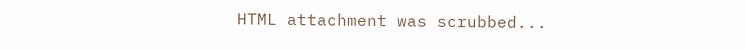HTML attachment was scrubbed...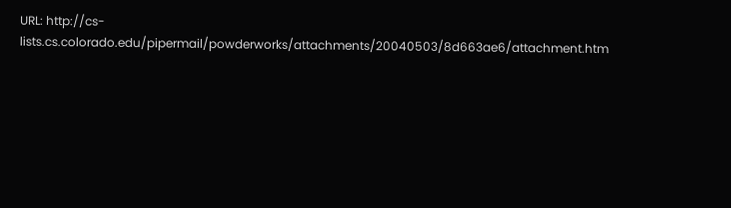URL: http://cs-lists.cs.colorado.edu/pipermail/powderworks/attachments/20040503/8d663ae6/attachment.htm